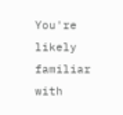You're likely familiar with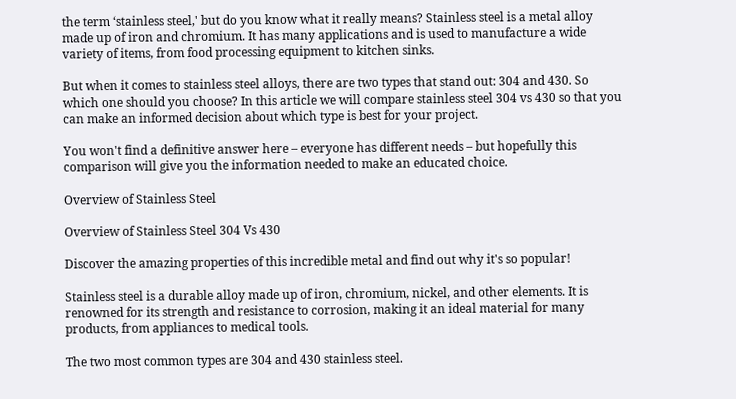the term ‘stainless steel,' but do you know what it really means? Stainless steel is a metal alloy made up of iron and chromium. It has many applications and is used to manufacture a wide variety of items, from food processing equipment to kitchen sinks.

But when it comes to stainless steel alloys, there are two types that stand out: 304 and 430. So which one should you choose? In this article we will compare stainless steel 304 vs 430 so that you can make an informed decision about which type is best for your project.

You won't find a definitive answer here – everyone has different needs – but hopefully this comparison will give you the information needed to make an educated choice.

Overview of Stainless Steel

Overview of Stainless Steel 304 Vs 430

Discover the amazing properties of this incredible metal and find out why it's so popular!

Stainless steel is a durable alloy made up of iron, chromium, nickel, and other elements. It is renowned for its strength and resistance to corrosion, making it an ideal material for many products, from appliances to medical tools.

The two most common types are 304 and 430 stainless steel.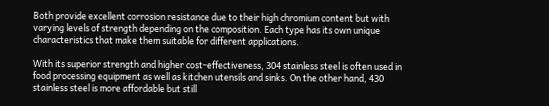Both provide excellent corrosion resistance due to their high chromium content but with varying levels of strength depending on the composition. Each type has its own unique characteristics that make them suitable for different applications.

With its superior strength and higher cost-effectiveness, 304 stainless steel is often used in food processing equipment as well as kitchen utensils and sinks. On the other hand, 430 stainless steel is more affordable but still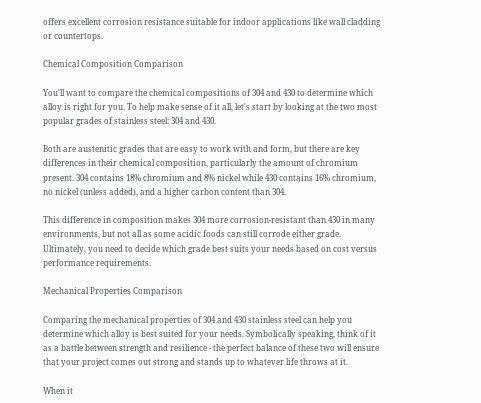offers excellent corrosion resistance suitable for indoor applications like wall cladding or countertops.

Chemical Composition Comparison

You'll want to compare the chemical compositions of 304 and 430 to determine which alloy is right for you. To help make sense of it all, let's start by looking at the two most popular grades of stainless steel: 304 and 430.

Both are austenitic grades that are easy to work with and form, but there are key differences in their chemical composition, particularly the amount of chromium present. 304 contains 18% chromium and 8% nickel while 430 contains 16% chromium, no nickel (unless added), and a higher carbon content than 304.

This difference in composition makes 304 more corrosion-resistant than 430 in many environments, but not all as some acidic foods can still corrode either grade. Ultimately, you need to decide which grade best suits your needs based on cost versus performance requirements.

Mechanical Properties Comparison

Comparing the mechanical properties of 304 and 430 stainless steel can help you determine which alloy is best suited for your needs. Symbolically speaking, think of it as a battle between strength and resilience - the perfect balance of these two will ensure that your project comes out strong and stands up to whatever life throws at it.

When it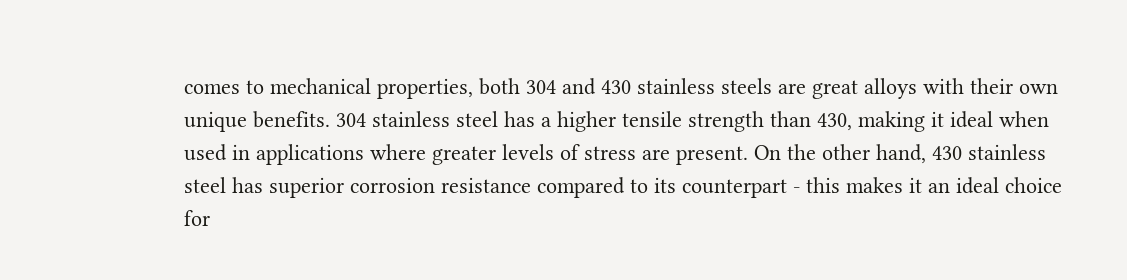comes to mechanical properties, both 304 and 430 stainless steels are great alloys with their own unique benefits. 304 stainless steel has a higher tensile strength than 430, making it ideal when used in applications where greater levels of stress are present. On the other hand, 430 stainless steel has superior corrosion resistance compared to its counterpart - this makes it an ideal choice for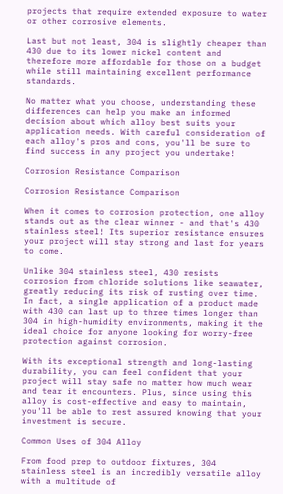projects that require extended exposure to water or other corrosive elements.

Last but not least, 304 is slightly cheaper than 430 due to its lower nickel content and therefore more affordable for those on a budget while still maintaining excellent performance standards.

No matter what you choose, understanding these differences can help you make an informed decision about which alloy best suits your application needs. With careful consideration of each alloy's pros and cons, you'll be sure to find success in any project you undertake!

Corrosion Resistance Comparison

Corrosion Resistance Comparison

When it comes to corrosion protection, one alloy stands out as the clear winner - and that's 430 stainless steel! Its superior resistance ensures your project will stay strong and last for years to come.

Unlike 304 stainless steel, 430 resists corrosion from chloride solutions like seawater, greatly reducing its risk of rusting over time. In fact, a single application of a product made with 430 can last up to three times longer than 304 in high-humidity environments, making it the ideal choice for anyone looking for worry-free protection against corrosion.

With its exceptional strength and long-lasting durability, you can feel confident that your project will stay safe no matter how much wear and tear it encounters. Plus, since using this alloy is cost-effective and easy to maintain, you'll be able to rest assured knowing that your investment is secure.

Common Uses of 304 Alloy

From food prep to outdoor fixtures, 304 stainless steel is an incredibly versatile alloy with a multitude of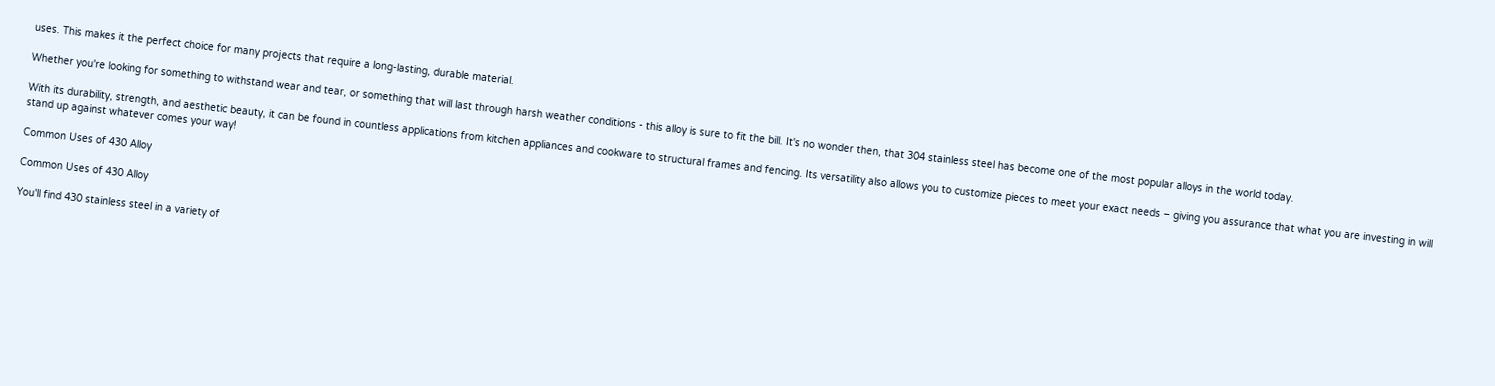uses. This makes it the perfect choice for many projects that require a long-lasting, durable material.

Whether you're looking for something to withstand wear and tear, or something that will last through harsh weather conditions - this alloy is sure to fit the bill. It's no wonder then, that 304 stainless steel has become one of the most popular alloys in the world today.

With its durability, strength, and aesthetic beauty, it can be found in countless applications from kitchen appliances and cookware to structural frames and fencing. Its versatility also allows you to customize pieces to meet your exact needs – giving you assurance that what you are investing in will stand up against whatever comes your way!

Common Uses of 430 Alloy

Common Uses of 430 Alloy

You'll find 430 stainless steel in a variety of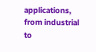applications, from industrial to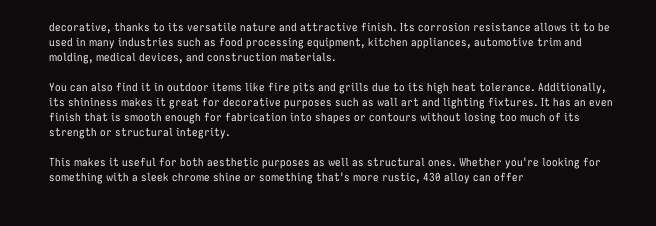decorative, thanks to its versatile nature and attractive finish. Its corrosion resistance allows it to be used in many industries such as food processing equipment, kitchen appliances, automotive trim and molding, medical devices, and construction materials.

You can also find it in outdoor items like fire pits and grills due to its high heat tolerance. Additionally, its shininess makes it great for decorative purposes such as wall art and lighting fixtures. It has an even finish that is smooth enough for fabrication into shapes or contours without losing too much of its strength or structural integrity.

This makes it useful for both aesthetic purposes as well as structural ones. Whether you're looking for something with a sleek chrome shine or something that's more rustic, 430 alloy can offer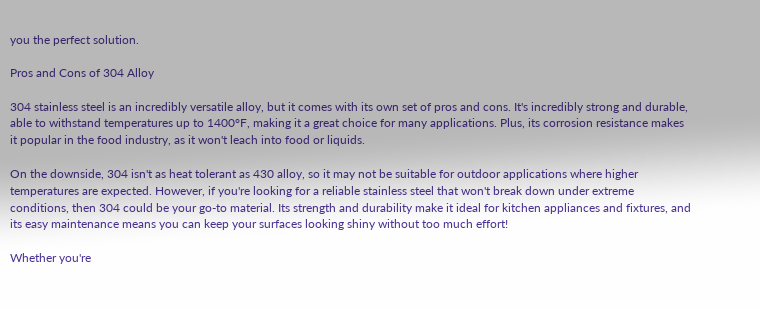you the perfect solution.

Pros and Cons of 304 Alloy

304 stainless steel is an incredibly versatile alloy, but it comes with its own set of pros and cons. It's incredibly strong and durable, able to withstand temperatures up to 1400°F, making it a great choice for many applications. Plus, its corrosion resistance makes it popular in the food industry, as it won't leach into food or liquids.

On the downside, 304 isn't as heat tolerant as 430 alloy, so it may not be suitable for outdoor applications where higher temperatures are expected. However, if you're looking for a reliable stainless steel that won't break down under extreme conditions, then 304 could be your go-to material. Its strength and durability make it ideal for kitchen appliances and fixtures, and its easy maintenance means you can keep your surfaces looking shiny without too much effort!

Whether you're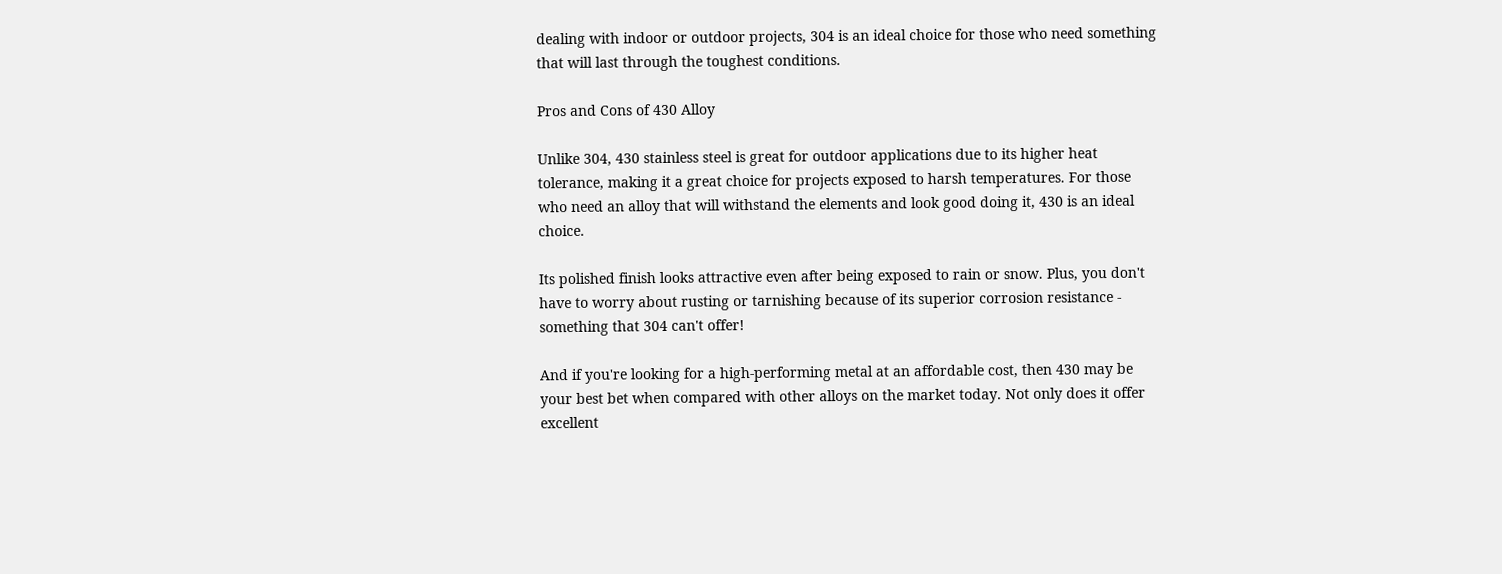dealing with indoor or outdoor projects, 304 is an ideal choice for those who need something that will last through the toughest conditions.

Pros and Cons of 430 Alloy

Unlike 304, 430 stainless steel is great for outdoor applications due to its higher heat tolerance, making it a great choice for projects exposed to harsh temperatures. For those who need an alloy that will withstand the elements and look good doing it, 430 is an ideal choice.

Its polished finish looks attractive even after being exposed to rain or snow. Plus, you don't have to worry about rusting or tarnishing because of its superior corrosion resistance - something that 304 can't offer!

And if you're looking for a high-performing metal at an affordable cost, then 430 may be your best bet when compared with other alloys on the market today. Not only does it offer excellent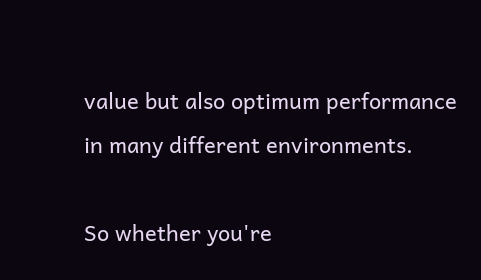value but also optimum performance in many different environments.

So whether you're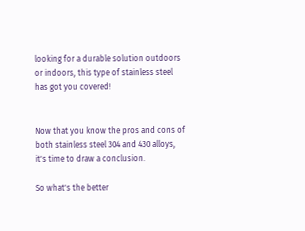looking for a durable solution outdoors or indoors, this type of stainless steel has got you covered!


Now that you know the pros and cons of both stainless steel 304 and 430 alloys, it's time to draw a conclusion.

So what's the better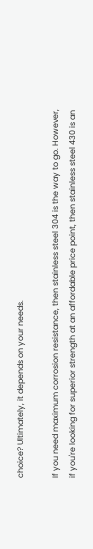choice? Ultimately, it depends on your needs.

If you need maximum corrosion resistance, then stainless steel 304 is the way to go. However, if you're looking for superior strength at an affordable price point, then stainless steel 430 is an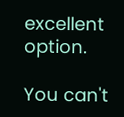excellent option.

You can't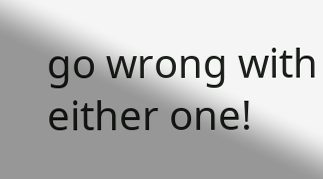go wrong with either one!